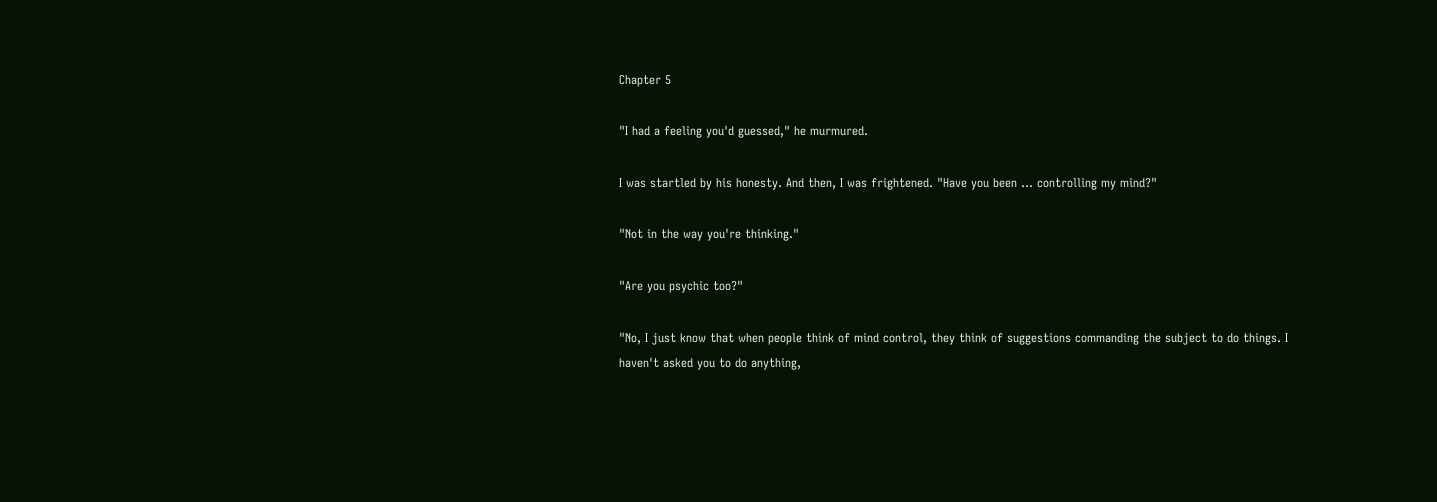Chapter 5

"I had a feeling you'd guessed," he murmured.

I was startled by his honesty. And then, I was frightened. "Have you been ... controlling my mind?"

"Not in the way you're thinking."

"Are you psychic too?"

"No, I just know that when people think of mind control, they think of suggestions commanding the subject to do things. I haven't asked you to do anything,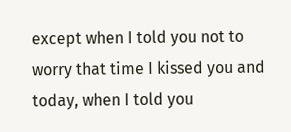except when I told you not to worry that time I kissed you and today, when I told you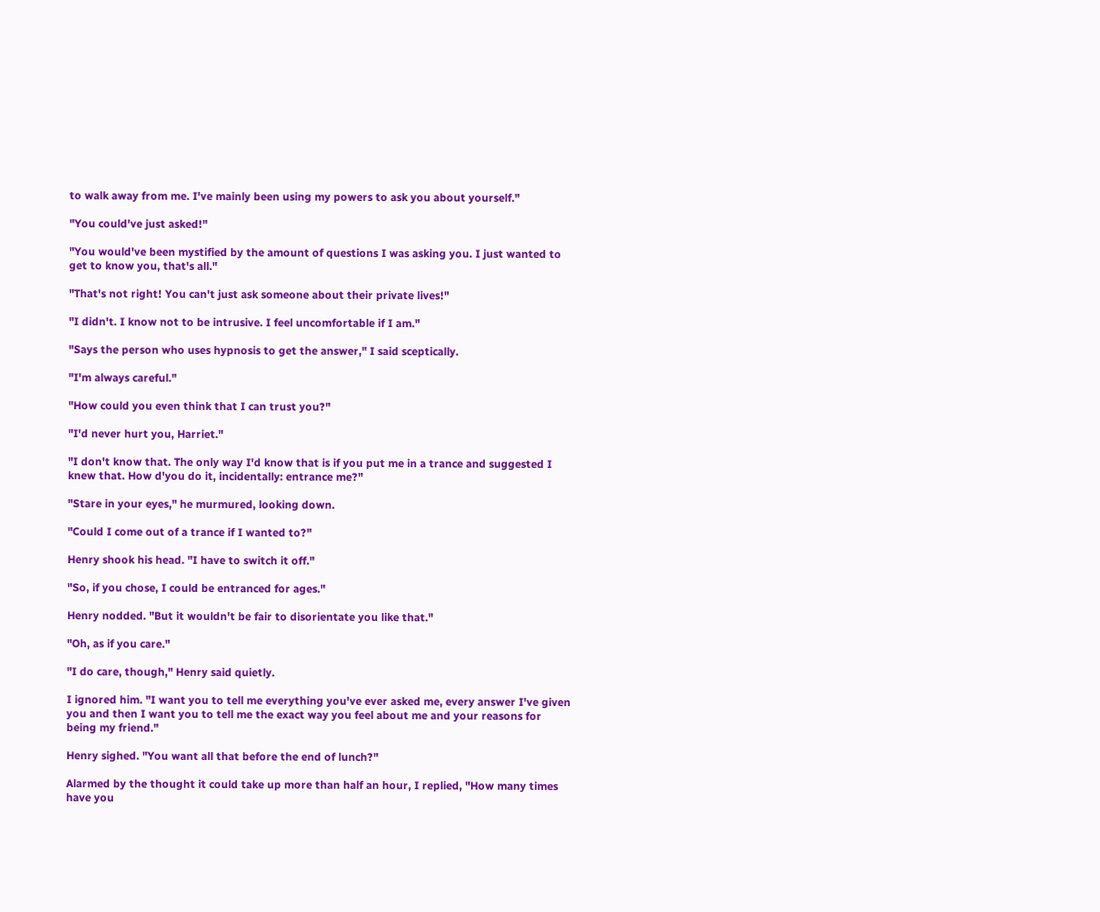to walk away from me. I've mainly been using my powers to ask you about yourself."

"You could've just asked!"

"You would've been mystified by the amount of questions I was asking you. I just wanted to get to know you, that's all."

"That's not right! You can't just ask someone about their private lives!"

"I didn't. I know not to be intrusive. I feel uncomfortable if I am."

"Says the person who uses hypnosis to get the answer," I said sceptically.

"I'm always careful."

"How could you even think that I can trust you?"

"I'd never hurt you, Harriet."

"I don't know that. The only way I'd know that is if you put me in a trance and suggested I knew that. How d'you do it, incidentally: entrance me?"

"Stare in your eyes," he murmured, looking down.

"Could I come out of a trance if I wanted to?"

Henry shook his head. "I have to switch it off."

"So, if you chose, I could be entranced for ages."

Henry nodded. "But it wouldn't be fair to disorientate you like that."

"Oh, as if you care."

"I do care, though," Henry said quietly.

I ignored him. "I want you to tell me everything you've ever asked me, every answer I've given you and then I want you to tell me the exact way you feel about me and your reasons for being my friend."

Henry sighed. "You want all that before the end of lunch?"

Alarmed by the thought it could take up more than half an hour, I replied, "How many times have you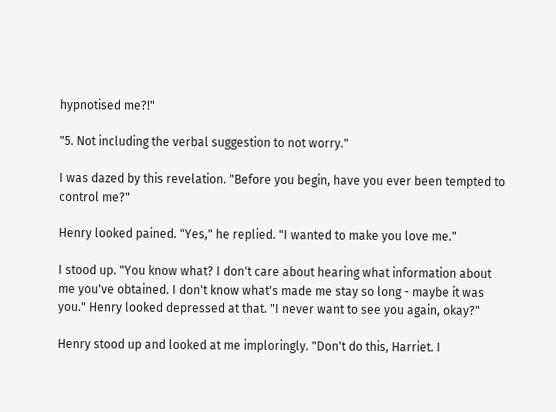hypnotised me?!"

"5. Not including the verbal suggestion to not worry."

I was dazed by this revelation. "Before you begin, have you ever been tempted to control me?"

Henry looked pained. "Yes," he replied. "I wanted to make you love me."

I stood up. "You know what? I don't care about hearing what information about me you've obtained. I don't know what's made me stay so long - maybe it was you." Henry looked depressed at that. "I never want to see you again, okay?"

Henry stood up and looked at me imploringly. "Don't do this, Harriet. I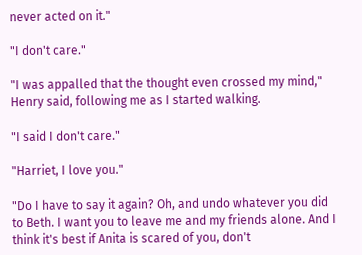never acted on it."

"I don't care."

"I was appalled that the thought even crossed my mind," Henry said, following me as I started walking.

"I said I don't care."

"Harriet, I love you."

"Do I have to say it again? Oh, and undo whatever you did to Beth. I want you to leave me and my friends alone. And I think it's best if Anita is scared of you, don't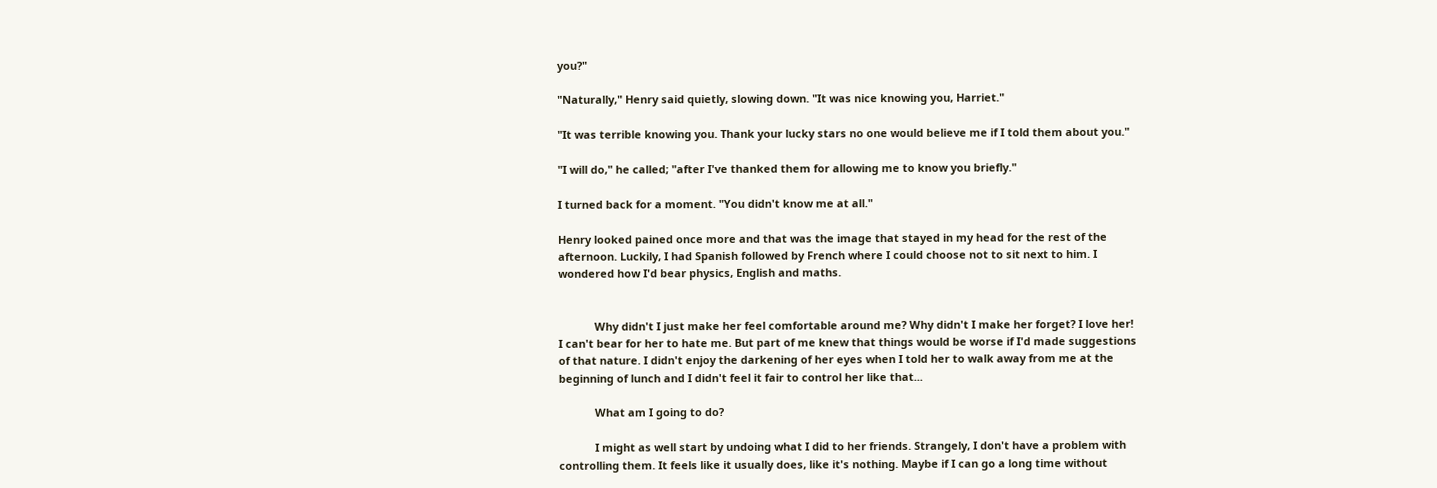you?"

"Naturally," Henry said quietly, slowing down. "It was nice knowing you, Harriet."

"It was terrible knowing you. Thank your lucky stars no one would believe me if I told them about you."

"I will do," he called; "after I've thanked them for allowing me to know you briefly."

I turned back for a moment. "You didn't know me at all."

Henry looked pained once more and that was the image that stayed in my head for the rest of the afternoon. Luckily, I had Spanish followed by French where I could choose not to sit next to him. I wondered how I'd bear physics, English and maths.


            Why didn't I just make her feel comfortable around me? Why didn't I make her forget? I love her! I can't bear for her to hate me. But part of me knew that things would be worse if I'd made suggestions of that nature. I didn't enjoy the darkening of her eyes when I told her to walk away from me at the beginning of lunch and I didn't feel it fair to control her like that...

            What am I going to do?

            I might as well start by undoing what I did to her friends. Strangely, I don't have a problem with controlling them. It feels like it usually does, like it's nothing. Maybe if I can go a long time without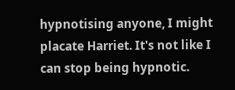hypnotising anyone, I might placate Harriet. It's not like I can stop being hypnotic.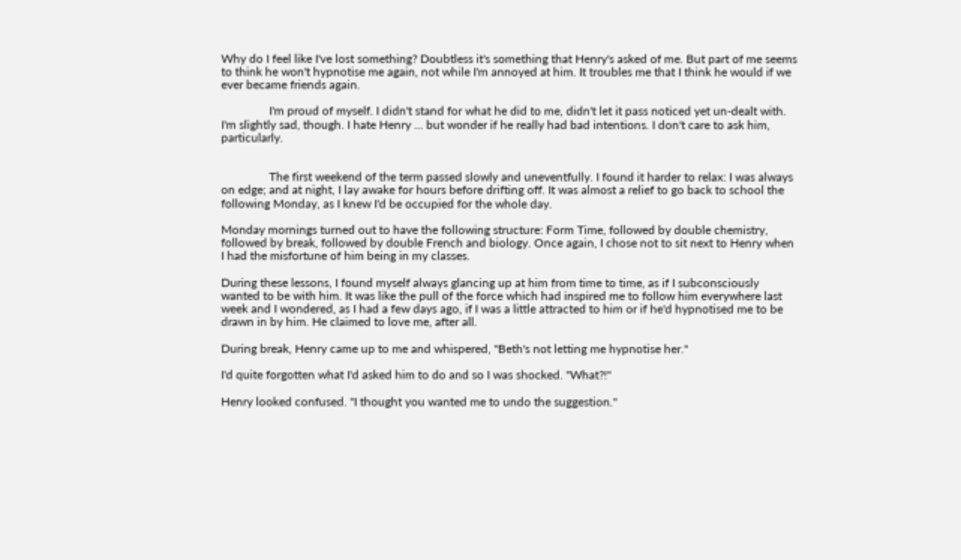Why do I feel like I've lost something? Doubtless it's something that Henry's asked of me. But part of me seems to think he won't hypnotise me again, not while I'm annoyed at him. It troubles me that I think he would if we ever became friends again.

                I'm proud of myself. I didn't stand for what he did to me, didn't let it pass noticed yet un-dealt with. I'm slightly sad, though. I hate Henry ... but wonder if he really had bad intentions. I don't care to ask him, particularly.


                The first weekend of the term passed slowly and uneventfully. I found it harder to relax: I was always on edge; and at night, I lay awake for hours before drifting off. It was almost a relief to go back to school the following Monday, as I knew I'd be occupied for the whole day.

Monday mornings turned out to have the following structure: Form Time, followed by double chemistry, followed by break, followed by double French and biology. Once again, I chose not to sit next to Henry when I had the misfortune of him being in my classes.

During these lessons, I found myself always glancing up at him from time to time, as if I subconsciously wanted to be with him. It was like the pull of the force which had inspired me to follow him everywhere last week and I wondered, as I had a few days ago, if I was a little attracted to him or if he'd hypnotised me to be drawn in by him. He claimed to love me, after all.

During break, Henry came up to me and whispered, "Beth's not letting me hypnotise her."

I'd quite forgotten what I'd asked him to do and so I was shocked. "What?!"

Henry looked confused. "I thought you wanted me to undo the suggestion."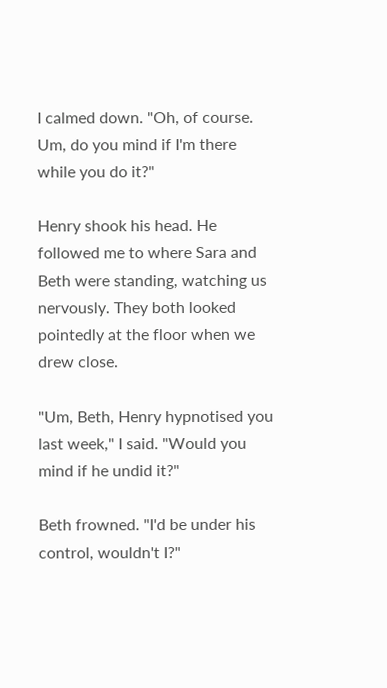I calmed down. "Oh, of course. Um, do you mind if I'm there while you do it?"

Henry shook his head. He followed me to where Sara and Beth were standing, watching us nervously. They both looked pointedly at the floor when we drew close.

"Um, Beth, Henry hypnotised you last week," I said. "Would you mind if he undid it?"

Beth frowned. "I'd be under his control, wouldn't I?"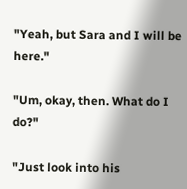"Yeah, but Sara and I will be here."

"Um, okay, then. What do I do?"

"Just look into his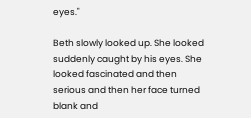eyes."

Beth slowly looked up. She looked suddenly caught by his eyes. She looked fascinated and then serious and then her face turned blank and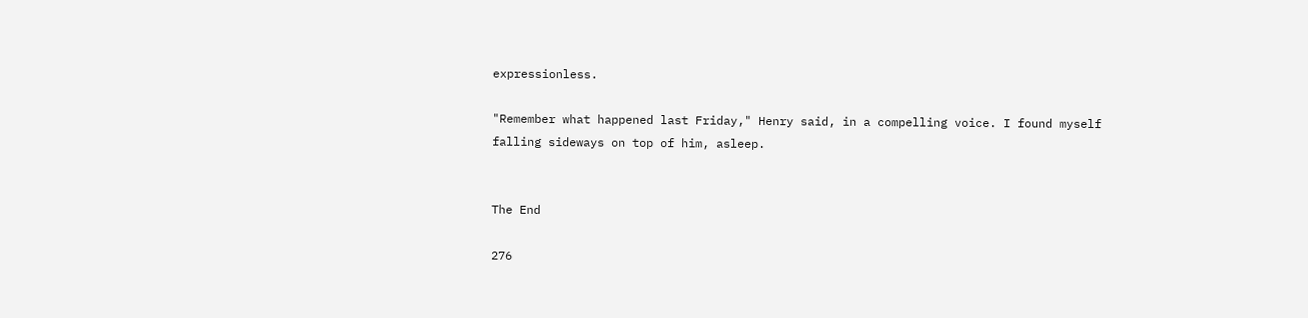expressionless.

"Remember what happened last Friday," Henry said, in a compelling voice. I found myself falling sideways on top of him, asleep.


The End

276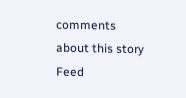comments about this story Feed